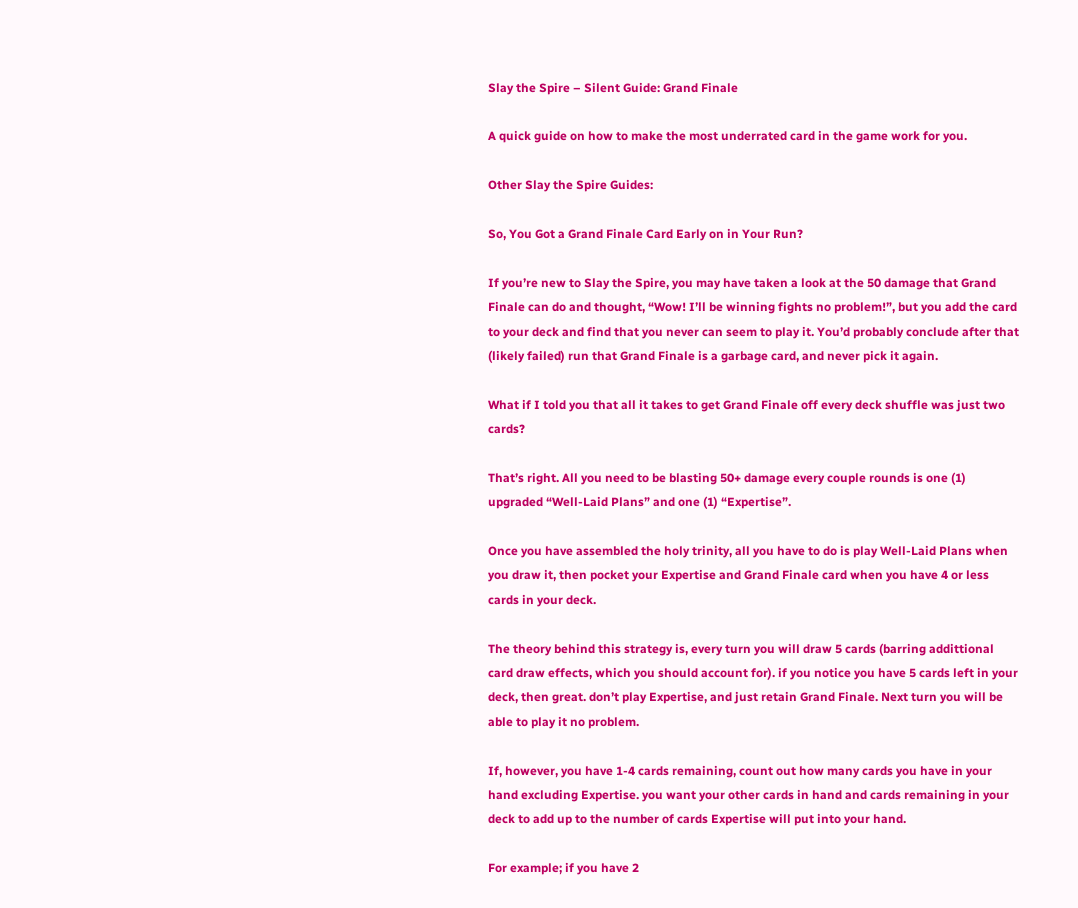Slay the Spire – Silent Guide: Grand Finale

A quick guide on how to make the most underrated card in the game work for you.

Other Slay the Spire Guides:

So, You Got a Grand Finale Card Early on in Your Run?

If you’re new to Slay the Spire, you may have taken a look at the 50 damage that Grand Finale can do and thought, “Wow! I’ll be winning fights no problem!”, but you add the card to your deck and find that you never can seem to play it. You’d probably conclude after that (likely failed) run that Grand Finale is a garbage card, and never pick it again.

What if I told you that all it takes to get Grand Finale off every deck shuffle was just two cards?

That’s right. All you need to be blasting 50+ damage every couple rounds is one (1) upgraded “Well-Laid Plans” and one (1) “Expertise”.

Once you have assembled the holy trinity, all you have to do is play Well-Laid Plans when you draw it, then pocket your Expertise and Grand Finale card when you have 4 or less cards in your deck.

The theory behind this strategy is, every turn you will draw 5 cards (barring addittional card draw effects, which you should account for). if you notice you have 5 cards left in your deck, then great. don’t play Expertise, and just retain Grand Finale. Next turn you will be able to play it no problem.

If, however, you have 1-4 cards remaining, count out how many cards you have in your hand excluding Expertise. you want your other cards in hand and cards remaining in your deck to add up to the number of cards Expertise will put into your hand.

For example; if you have 2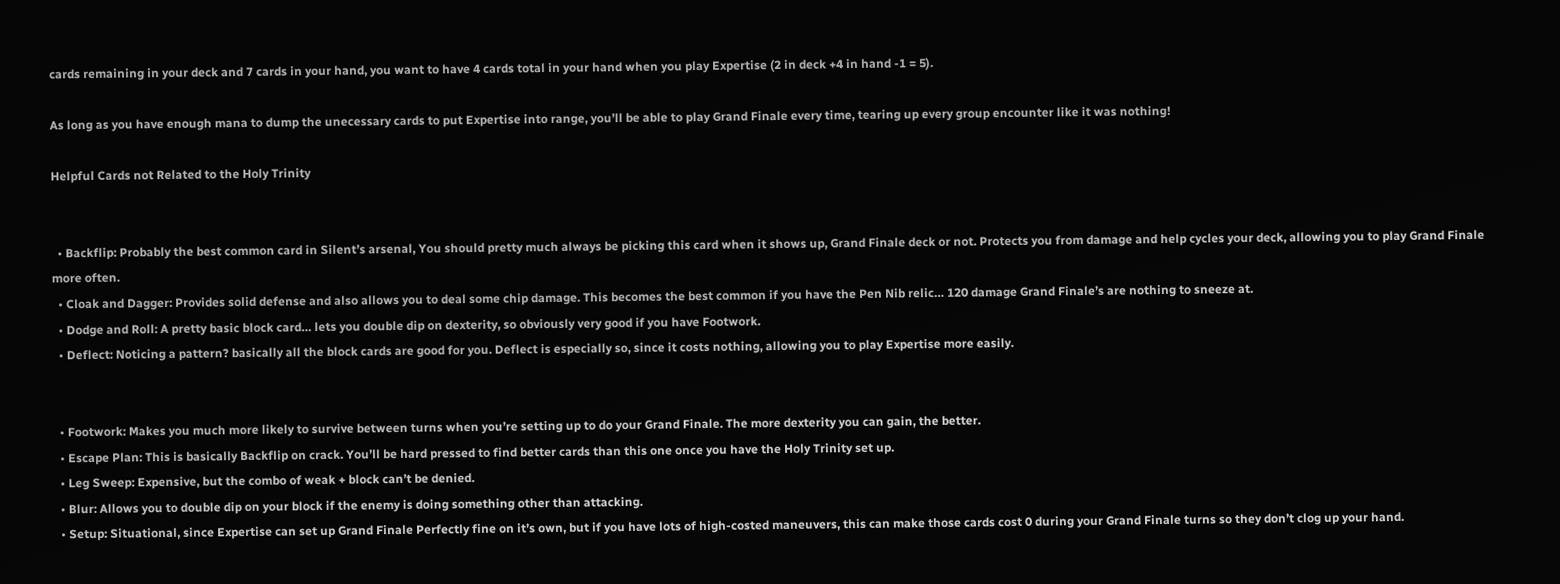cards remaining in your deck and 7 cards in your hand, you want to have 4 cards total in your hand when you play Expertise (2 in deck +4 in hand -1 = 5).

As long as you have enough mana to dump the unecessary cards to put Expertise into range, you’ll be able to play Grand Finale every time, tearing up every group encounter like it was nothing!

Helpful Cards not Related to the Holy Trinity


  • Backflip: Probably the best common card in Silent’s arsenal, You should pretty much always be picking this card when it shows up, Grand Finale deck or not. Protects you from damage and help cycles your deck, allowing you to play Grand Finale more often.
  • Cloak and Dagger: Provides solid defense and also allows you to deal some chip damage. This becomes the best common if you have the Pen Nib relic… 120 damage Grand Finale’s are nothing to sneeze at.
  • Dodge and Roll: A pretty basic block card… lets you double dip on dexterity, so obviously very good if you have Footwork.
  • Deflect: Noticing a pattern? basically all the block cards are good for you. Deflect is especially so, since it costs nothing, allowing you to play Expertise more easily.


  • Footwork: Makes you much more likely to survive between turns when you’re setting up to do your Grand Finale. The more dexterity you can gain, the better.
  • Escape Plan: This is basically Backflip on crack. You’ll be hard pressed to find better cards than this one once you have the Holy Trinity set up.
  • Leg Sweep: Expensive, but the combo of weak + block can’t be denied.
  • Blur: Allows you to double dip on your block if the enemy is doing something other than attacking.
  • Setup: Situational, since Expertise can set up Grand Finale Perfectly fine on it’s own, but if you have lots of high-costed maneuvers, this can make those cards cost 0 during your Grand Finale turns so they don’t clog up your hand.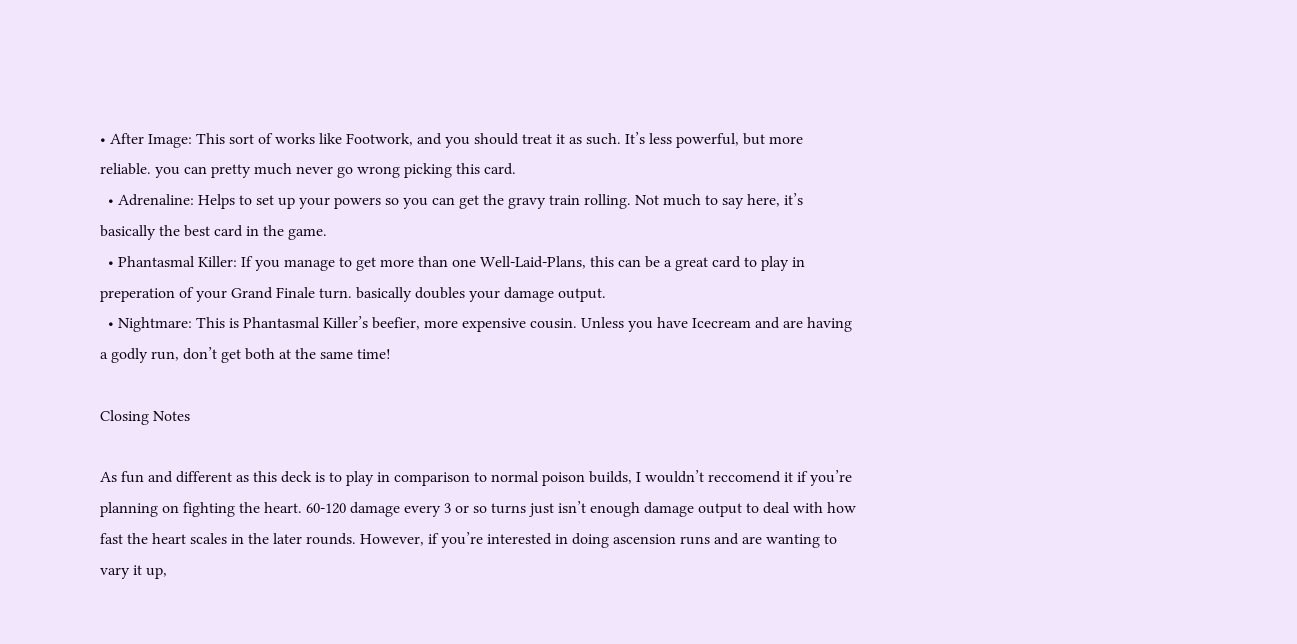• After Image: This sort of works like Footwork, and you should treat it as such. It’s less powerful, but more reliable. you can pretty much never go wrong picking this card.
  • Adrenaline: Helps to set up your powers so you can get the gravy train rolling. Not much to say here, it’s basically the best card in the game.
  • Phantasmal Killer: If you manage to get more than one Well-Laid-Plans, this can be a great card to play in preperation of your Grand Finale turn. basically doubles your damage output.
  • Nightmare: This is Phantasmal Killer’s beefier, more expensive cousin. Unless you have Icecream and are having a godly run, don’t get both at the same time!

Closing Notes

As fun and different as this deck is to play in comparison to normal poison builds, I wouldn’t reccomend it if you’re planning on fighting the heart. 60-120 damage every 3 or so turns just isn’t enough damage output to deal with how fast the heart scales in the later rounds. However, if you’re interested in doing ascension runs and are wanting to vary it up,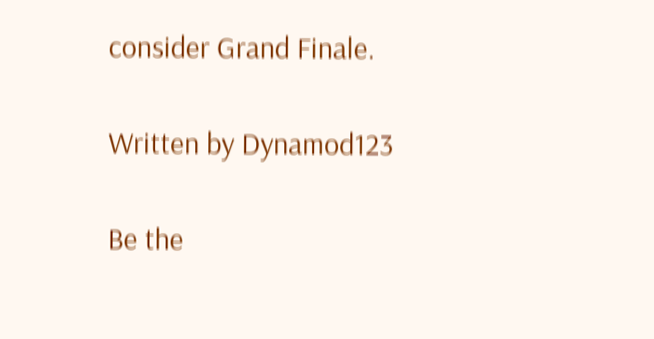consider Grand Finale.

Written by Dynamod123

Be the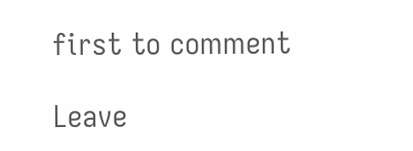first to comment

Leave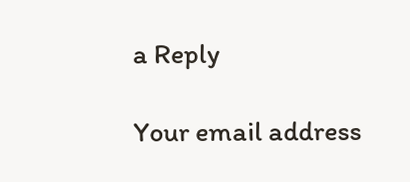a Reply

Your email address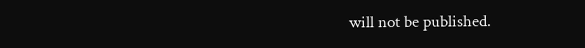will not be published.